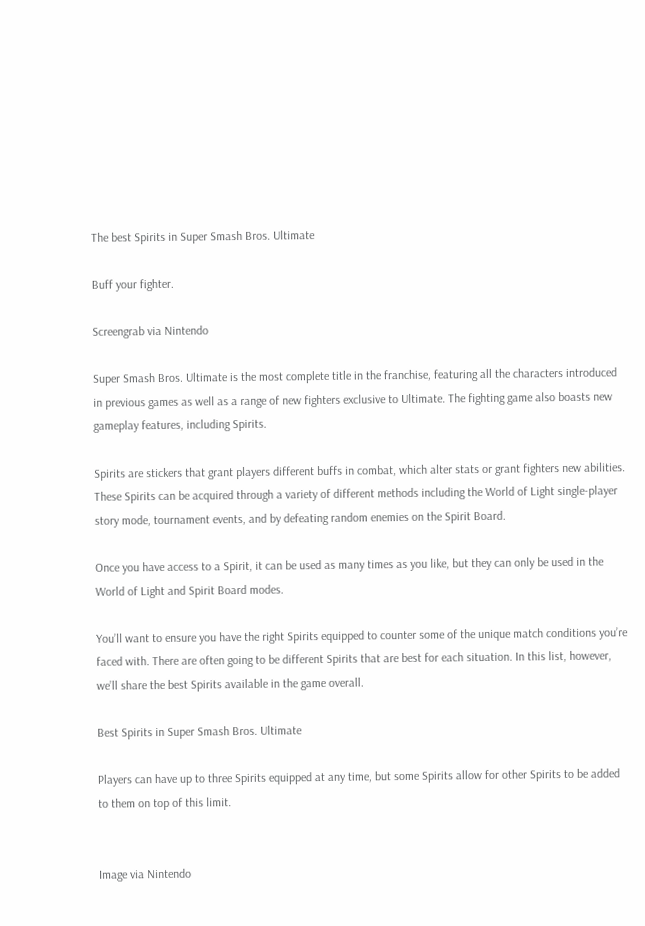The best Spirits in Super Smash Bros. Ultimate

Buff your fighter.

Screengrab via Nintendo

Super Smash Bros. Ultimate is the most complete title in the franchise, featuring all the characters introduced in previous games as well as a range of new fighters exclusive to Ultimate. The fighting game also boasts new gameplay features, including Spirits.

Spirits are stickers that grant players different buffs in combat, which alter stats or grant fighters new abilities. These Spirits can be acquired through a variety of different methods including the World of Light single-player story mode, tournament events, and by defeating random enemies on the Spirit Board.

Once you have access to a Spirit, it can be used as many times as you like, but they can only be used in the World of Light and Spirit Board modes.

You’ll want to ensure you have the right Spirits equipped to counter some of the unique match conditions you’re faced with. There are often going to be different Spirits that are best for each situation. In this list, however, we’ll share the best Spirits available in the game overall.

Best Spirits in Super Smash Bros. Ultimate

Players can have up to three Spirits equipped at any time, but some Spirits allow for other Spirits to be added to them on top of this limit.


Image via Nintendo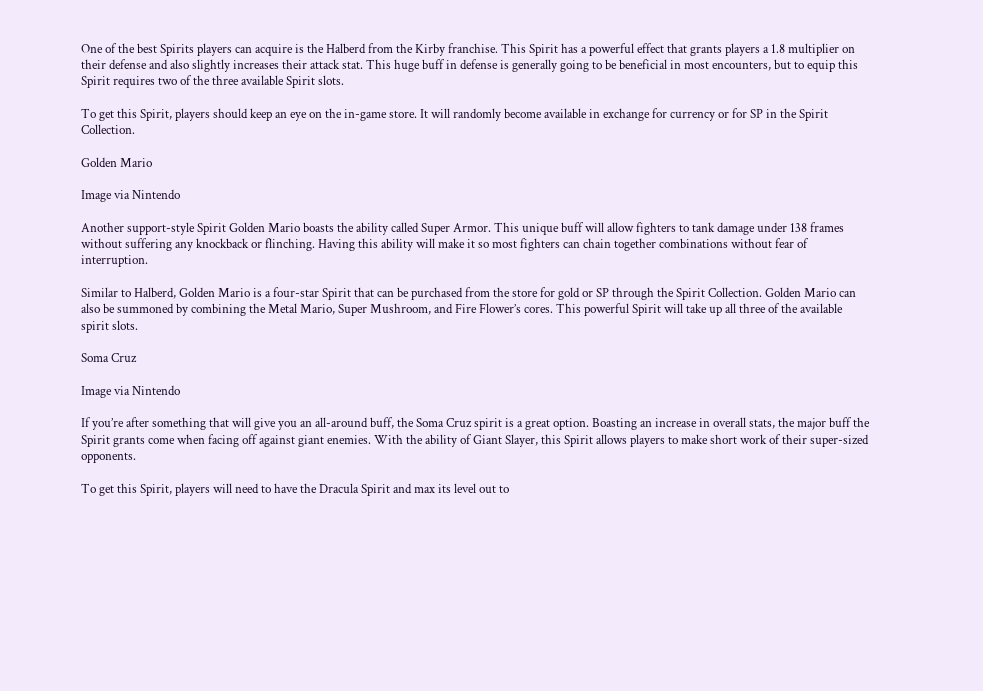One of the best Spirits players can acquire is the Halberd from the Kirby franchise. This Spirit has a powerful effect that grants players a 1.8 multiplier on their defense and also slightly increases their attack stat. This huge buff in defense is generally going to be beneficial in most encounters, but to equip this Spirit requires two of the three available Spirit slots.

To get this Spirit, players should keep an eye on the in-game store. It will randomly become available in exchange for currency or for SP in the Spirit Collection.

Golden Mario

Image via Nintendo

Another support-style Spirit Golden Mario boasts the ability called Super Armor. This unique buff will allow fighters to tank damage under 138 frames without suffering any knockback or flinching. Having this ability will make it so most fighters can chain together combinations without fear of interruption.

Similar to Halberd, Golden Mario is a four-star Spirit that can be purchased from the store for gold or SP through the Spirit Collection. Golden Mario can also be summoned by combining the Metal Mario, Super Mushroom, and Fire Flower’s cores. This powerful Spirit will take up all three of the available spirit slots.

Soma Cruz

Image via Nintendo

If you’re after something that will give you an all-around buff, the Soma Cruz spirit is a great option. Boasting an increase in overall stats, the major buff the Spirit grants come when facing off against giant enemies. With the ability of Giant Slayer, this Spirit allows players to make short work of their super-sized opponents.

To get this Spirit, players will need to have the Dracula Spirit and max its level out to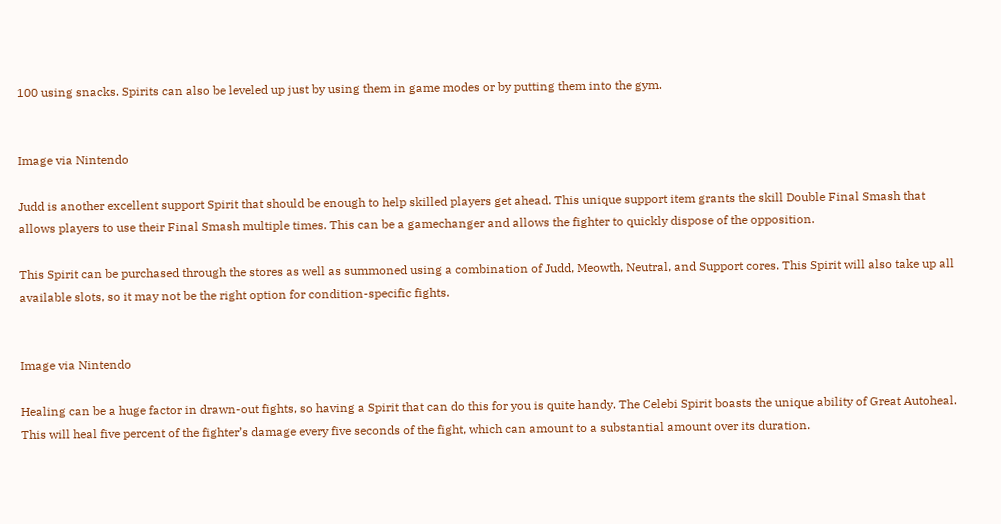100 using snacks. Spirits can also be leveled up just by using them in game modes or by putting them into the gym.


Image via Nintendo

Judd is another excellent support Spirit that should be enough to help skilled players get ahead. This unique support item grants the skill Double Final Smash that allows players to use their Final Smash multiple times. This can be a gamechanger and allows the fighter to quickly dispose of the opposition.

This Spirit can be purchased through the stores as well as summoned using a combination of Judd, Meowth, Neutral, and Support cores. This Spirit will also take up all available slots, so it may not be the right option for condition-specific fights.


Image via Nintendo

Healing can be a huge factor in drawn-out fights, so having a Spirit that can do this for you is quite handy. The Celebi Spirit boasts the unique ability of Great Autoheal. This will heal five percent of the fighter’s damage every five seconds of the fight, which can amount to a substantial amount over its duration.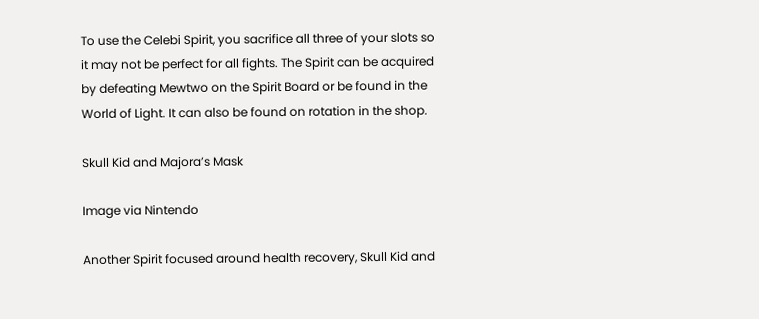To use the Celebi Spirit, you sacrifice all three of your slots so it may not be perfect for all fights. The Spirit can be acquired by defeating Mewtwo on the Spirit Board or be found in the World of Light. It can also be found on rotation in the shop.

Skull Kid and Majora’s Mask

Image via Nintendo

Another Spirit focused around health recovery, Skull Kid and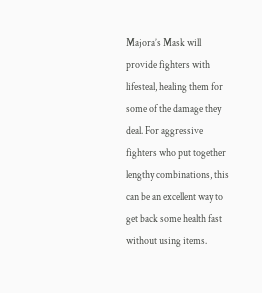Majora’s Mask will provide fighters with lifesteal, healing them for some of the damage they deal. For aggressive fighters who put together lengthy combinations, this can be an excellent way to get back some health fast without using items.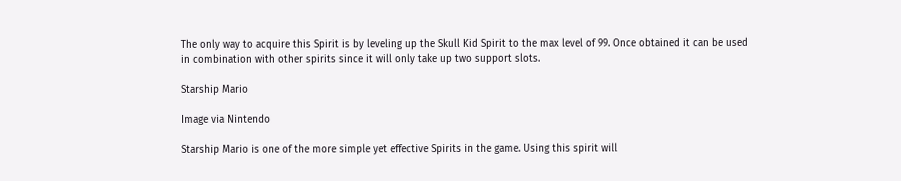The only way to acquire this Spirit is by leveling up the Skull Kid Spirit to the max level of 99. Once obtained it can be used in combination with other spirits since it will only take up two support slots.

Starship Mario

Image via Nintendo

Starship Mario is one of the more simple yet effective Spirits in the game. Using this spirit will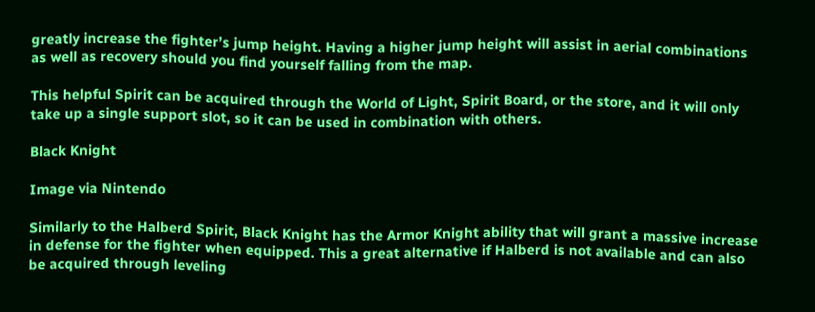greatly increase the fighter’s jump height. Having a higher jump height will assist in aerial combinations as well as recovery should you find yourself falling from the map.

This helpful Spirit can be acquired through the World of Light, Spirit Board, or the store, and it will only take up a single support slot, so it can be used in combination with others.

Black Knight

Image via Nintendo

Similarly to the Halberd Spirit, Black Knight has the Armor Knight ability that will grant a massive increase in defense for the fighter when equipped. This a great alternative if Halberd is not available and can also be acquired through leveling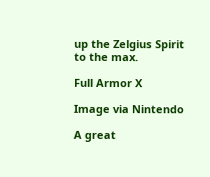up the Zelgius Spirit to the max.

Full Armor X

Image via Nintendo

A great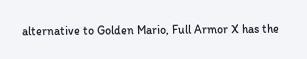alternative to Golden Mario, Full Armor X has the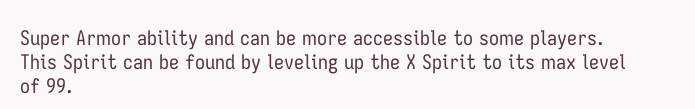Super Armor ability and can be more accessible to some players. This Spirit can be found by leveling up the X Spirit to its max level of 99.